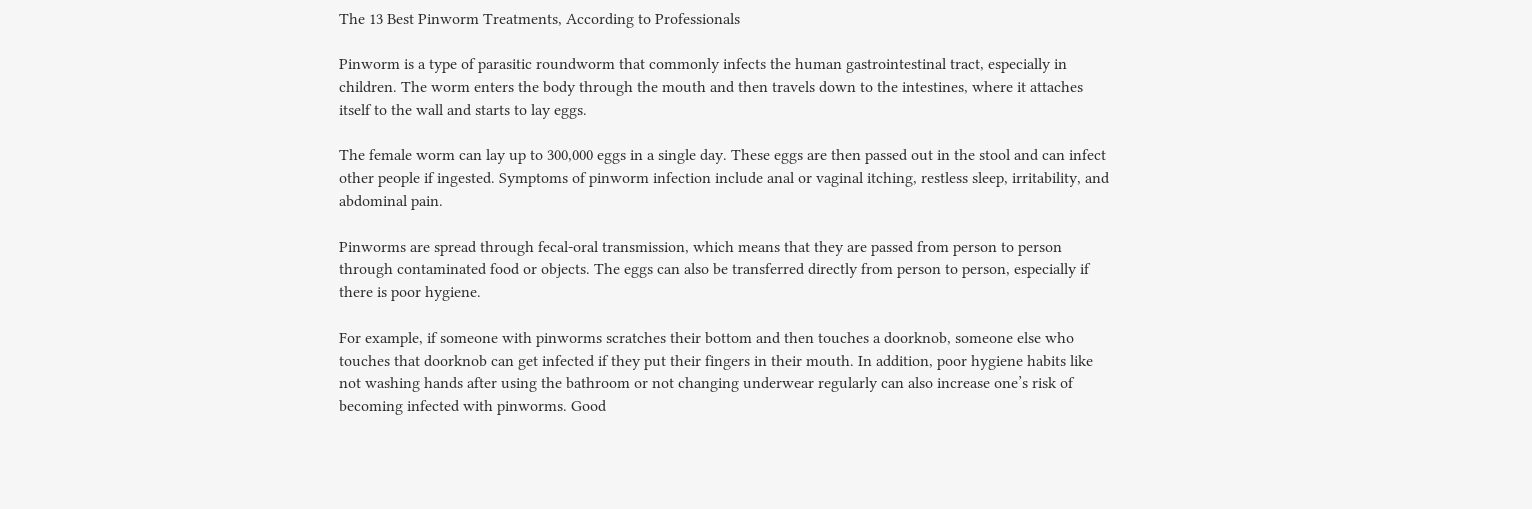The 13 Best Pinworm Treatments, According to Professionals

Pinworm is a type of parasitic roundworm that commonly infects the human gastrointestinal tract, especially in children. The worm enters the body through the mouth and then travels down to the intestines, where it attaches itself to the wall and starts to lay eggs.

The female worm can lay up to 300,000 eggs in a single day. These eggs are then passed out in the stool and can infect other people if ingested. Symptoms of pinworm infection include anal or vaginal itching, restless sleep, irritability, and abdominal pain.

Pinworms are spread through fecal-oral transmission, which means that they are passed from person to person through contaminated food or objects. The eggs can also be transferred directly from person to person, especially if there is poor hygiene.

For example, if someone with pinworms scratches their bottom and then touches a doorknob, someone else who touches that doorknob can get infected if they put their fingers in their mouth. In addition, poor hygiene habits like not washing hands after using the bathroom or not changing underwear regularly can also increase one’s risk of becoming infected with pinworms. Good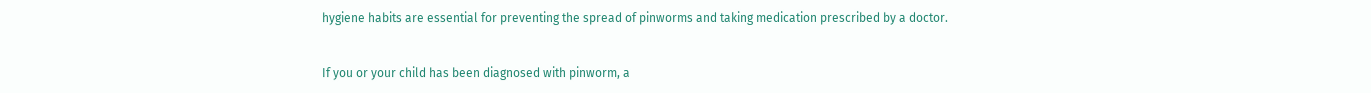hygiene habits are essential for preventing the spread of pinworms and taking medication prescribed by a doctor.


If you or your child has been diagnosed with pinworm, a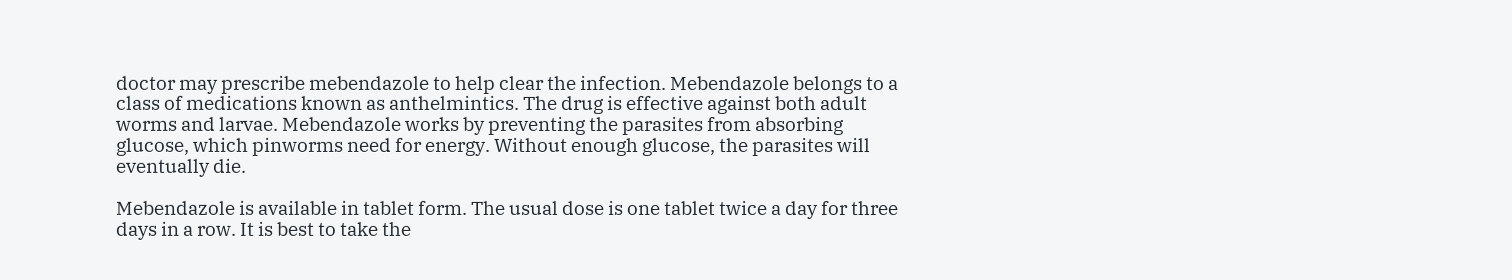doctor may prescribe mebendazole to help clear the infection. Mebendazole belongs to a class of medications known as anthelmintics. The drug is effective against both adult worms and larvae. Mebendazole works by preventing the parasites from absorbing glucose, which pinworms need for energy. Without enough glucose, the parasites will eventually die.

Mebendazole is available in tablet form. The usual dose is one tablet twice a day for three days in a row. It is best to take the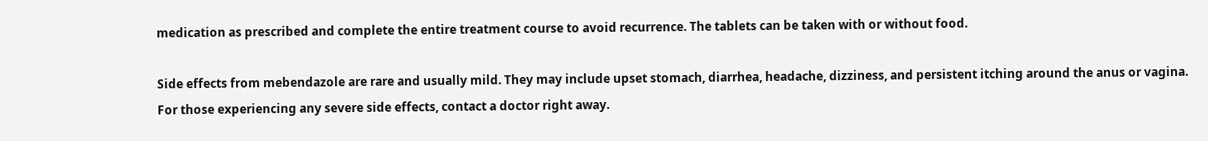medication as prescribed and complete the entire treatment course to avoid recurrence. The tablets can be taken with or without food.

Side effects from mebendazole are rare and usually mild. They may include upset stomach, diarrhea, headache, dizziness, and persistent itching around the anus or vagina. For those experiencing any severe side effects, contact a doctor right away.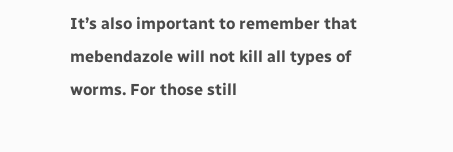It’s also important to remember that mebendazole will not kill all types of worms. For those still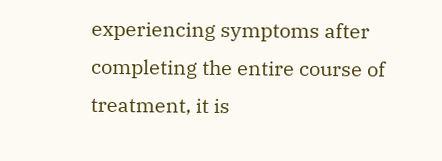experiencing symptoms after completing the entire course of treatment, it is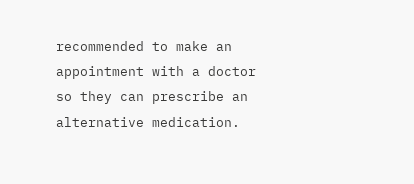recommended to make an appointment with a doctor so they can prescribe an alternative medication.